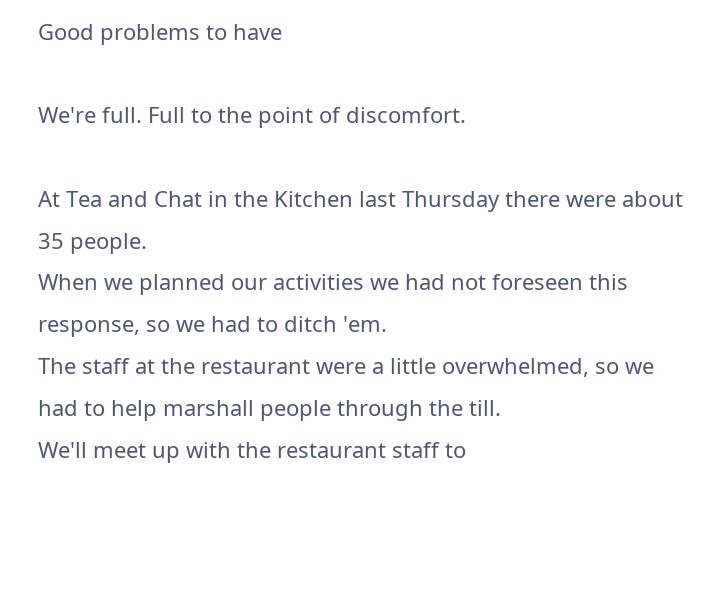Good problems to have

We're full. Full to the point of discomfort.

At Tea and Chat in the Kitchen last Thursday there were about 35 people.
When we planned our activities we had not foreseen this response, so we had to ditch 'em.
The staff at the restaurant were a little overwhelmed, so we had to help marshall people through the till.
We'll meet up with the restaurant staff to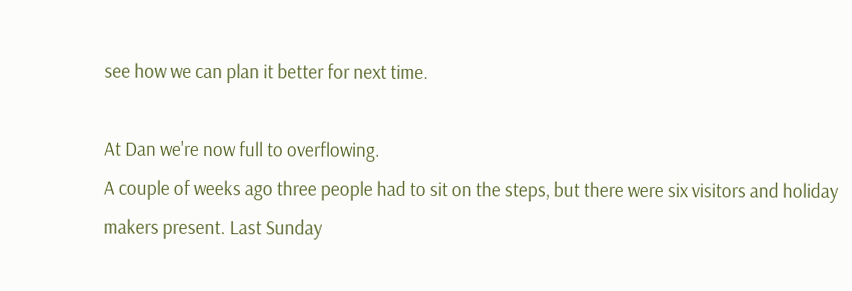see how we can plan it better for next time.

At Dan we're now full to overflowing.
A couple of weeks ago three people had to sit on the steps, but there were six visitors and holiday makers present. Last Sunday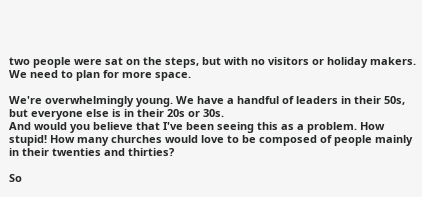two people were sat on the steps, but with no visitors or holiday makers.
We need to plan for more space.

We're overwhelmingly young. We have a handful of leaders in their 50s, but everyone else is in their 20s or 30s.
And would you believe that I've been seeing this as a problem. How stupid! How many churches would love to be composed of people mainly in their twenties and thirties?

So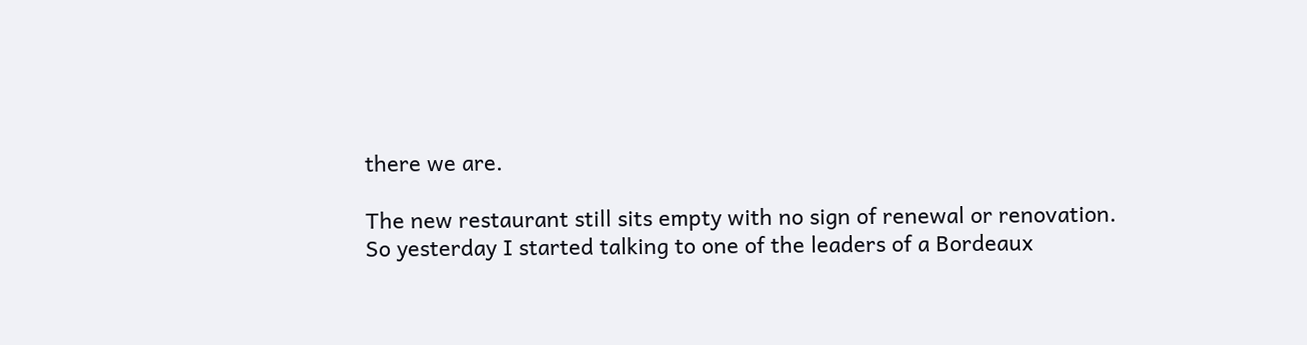there we are.

The new restaurant still sits empty with no sign of renewal or renovation.
So yesterday I started talking to one of the leaders of a Bordeaux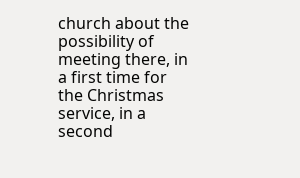church about the possibility of meeting there, in a first time for the Christmas service, in a second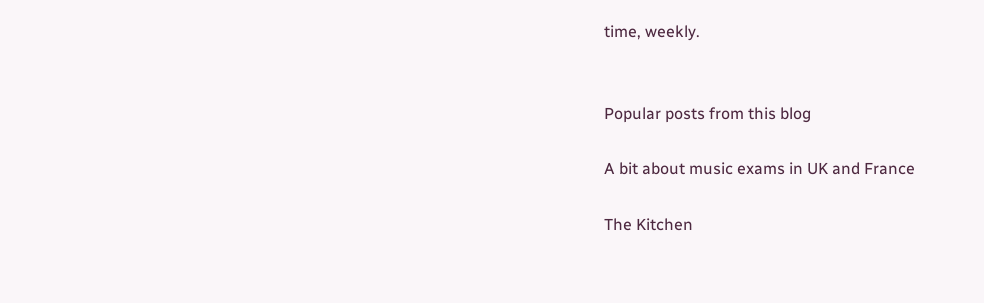time, weekly.


Popular posts from this blog

A bit about music exams in UK and France

The Kitchen